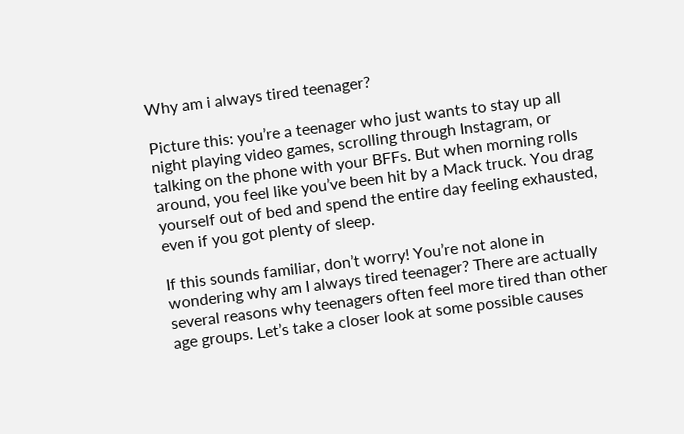Why am i always tired teenager?

Picture this: you’re a teenager who just wants to stay up all night playing video games, scrolling through Instagram, or talking on the phone with your BFFs. But when morning rolls around, you feel like you’ve been hit by a Mack truck. You drag yourself out of bed and spend the entire day feeling exhausted, even if you got plenty of sleep.

If this sounds familiar, don’t worry! You’re not alone in wondering why am I always tired teenager? There are actually several reasons why teenagers often feel more tired than other age groups. Let’s take a closer look at some possible causes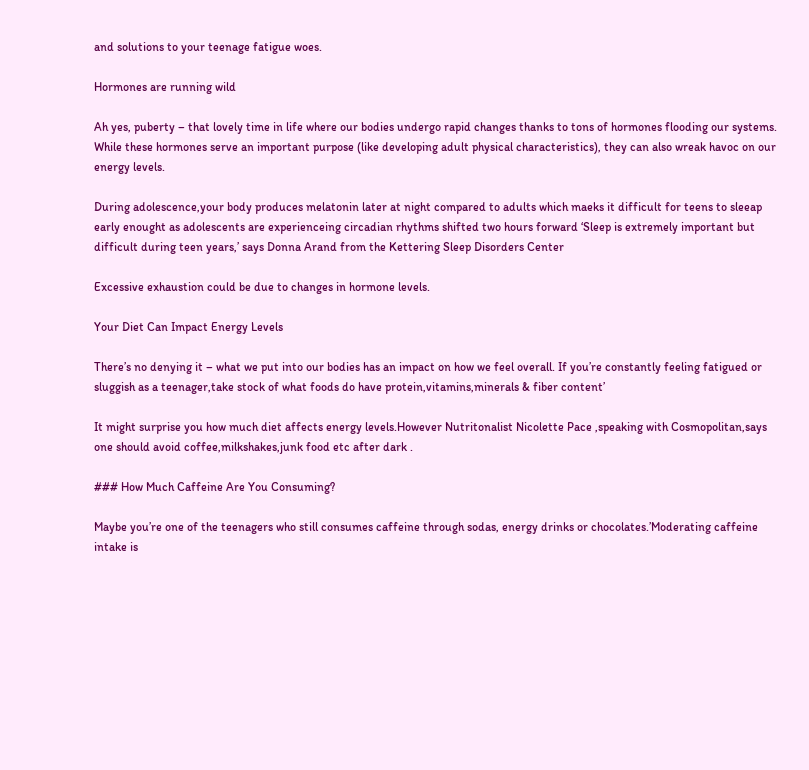and solutions to your teenage fatigue woes.

Hormones are running wild

Ah yes, puberty – that lovely time in life where our bodies undergo rapid changes thanks to tons of hormones flooding our systems. While these hormones serve an important purpose (like developing adult physical characteristics), they can also wreak havoc on our energy levels.

During adolescence,your body produces melatonin later at night compared to adults which maeks it difficult for teens to sleeap early enought as adolescents are experienceing circadian rhythms shifted two hours forward ‘Sleep is extremely important but difficult during teen years,’ says Donna Arand from the Kettering Sleep Disorders Center

Excessive exhaustion could be due to changes in hormone levels.

Your Diet Can Impact Energy Levels

There’s no denying it – what we put into our bodies has an impact on how we feel overall. If you’re constantly feeling fatigued or sluggish as a teenager,take stock of what foods do have protein,vitamins,minerals & fiber content’

It might surprise you how much diet affects energy levels.However Nutritonalist Nicolette Pace ,speaking with Cosmopolitan,says one should avoid coffee,milkshakes,junk food etc after dark .

### How Much Caffeine Are You Consuming?

Maybe you’re one of the teenagers who still consumes caffeine through sodas, energy drinks or chocolates.’Moderating caffeine intake is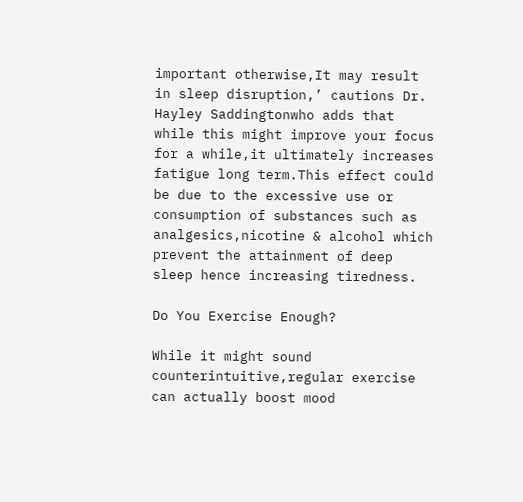important otherwise,It may result in sleep disruption,’ cautions Dr. Hayley Saddingtonwho adds that while this might improve your focus for a while,it ultimately increases fatigue long term.This effect could be due to the excessive use or consumption of substances such as analgesics,nicotine & alcohol which prevent the attainment of deep sleep hence increasing tiredness.

Do You Exercise Enough?

While it might sound counterintuitive,regular exercise can actually boost mood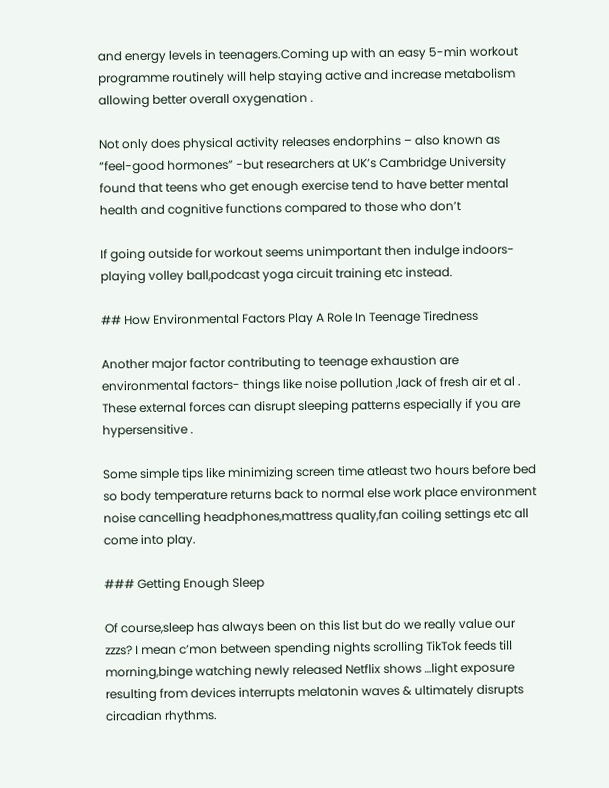and energy levels in teenagers.Coming up with an easy 5-min workout programme routinely will help staying active and increase metabolism allowing better overall oxygenation .

Not only does physical activity releases endorphins – also known as “feel-good hormones” -but researchers at UK’s Cambridge University found that teens who get enough exercise tend to have better mental health and cognitive functions compared to those who don’t

If going outside for workout seems unimportant then indulge indoors-playing volley ball,podcast yoga circuit training etc instead.

## How Environmental Factors Play A Role In Teenage Tiredness

Another major factor contributing to teenage exhaustion are environmental factors- things like noise pollution ,lack of fresh air et al . These external forces can disrupt sleeping patterns especially if you are hypersensitive .

Some simple tips like minimizing screen time atleast two hours before bed so body temperature returns back to normal else work place environment noise cancelling headphones,mattress quality,fan coiling settings etc all come into play.

### Getting Enough Sleep

Of course,sleep has always been on this list but do we really value our zzzs? I mean c’mon between spending nights scrolling TikTok feeds till morning,binge watching newly released Netflix shows …light exposure resulting from devices interrupts melatonin waves & ultimately disrupts circadian rhythms.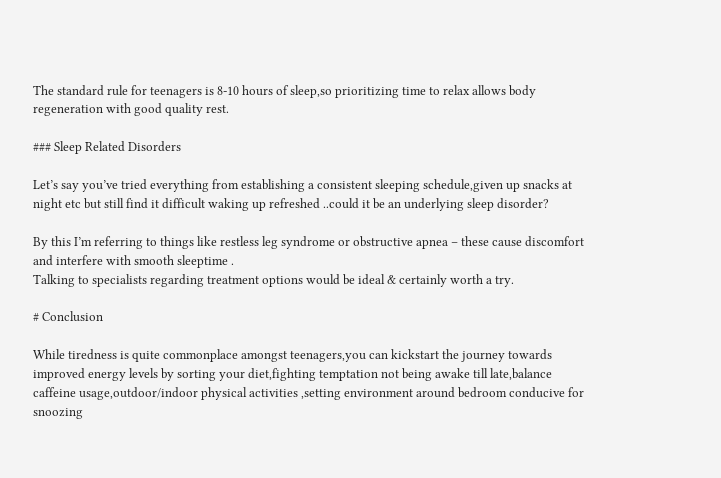The standard rule for teenagers is 8-10 hours of sleep,so prioritizing time to relax allows body regeneration with good quality rest.

### Sleep Related Disorders

Let’s say you’ve tried everything from establishing a consistent sleeping schedule,given up snacks at night etc but still find it difficult waking up refreshed ..could it be an underlying sleep disorder?

By this I’m referring to things like restless leg syndrome or obstructive apnea – these cause discomfort and interfere with smooth sleeptime .
Talking to specialists regarding treatment options would be ideal & certainly worth a try.

# Conclusion

While tiredness is quite commonplace amongst teenagers,you can kickstart the journey towards improved energy levels by sorting your diet,fighting temptation not being awake till late,balance caffeine usage,outdoor/indoor physical activities ,setting environment around bedroom conducive for snoozing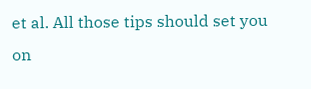et al. All those tips should set you on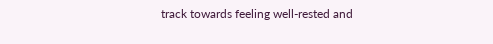track towards feeling well-rested and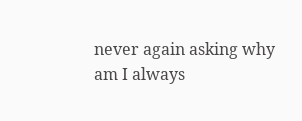never again asking why am I always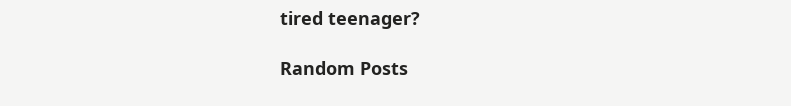tired teenager?

Random Posts